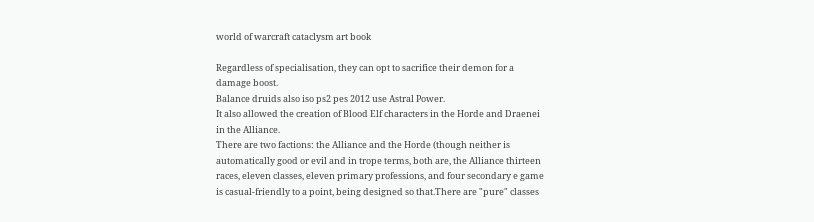world of warcraft cataclysm art book

Regardless of specialisation, they can opt to sacrifice their demon for a damage boost.
Balance druids also iso ps2 pes 2012 use Astral Power.
It also allowed the creation of Blood Elf characters in the Horde and Draenei in the Alliance.
There are two factions: the Alliance and the Horde (though neither is automatically good or evil and in trope terms, both are, the Alliance thirteen races, eleven classes, eleven primary professions, and four secondary e game is casual-friendly to a point, being designed so that.There are "pure" classes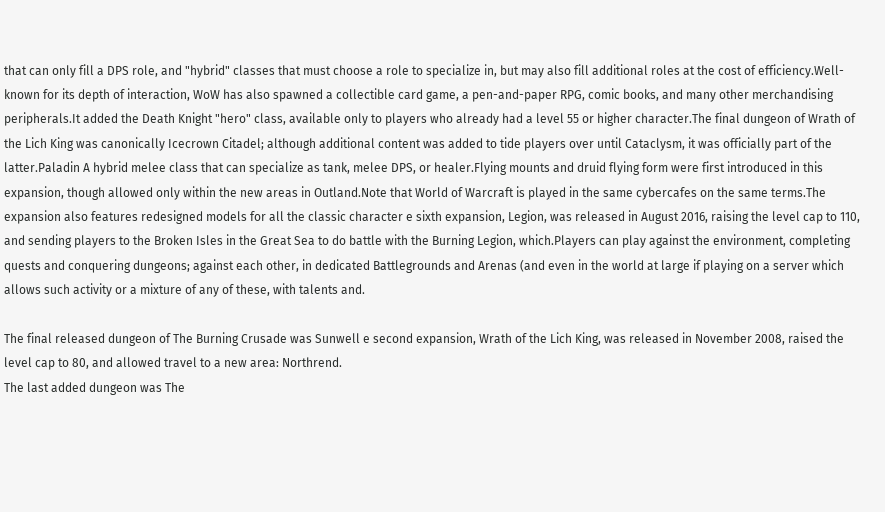that can only fill a DPS role, and "hybrid" classes that must choose a role to specialize in, but may also fill additional roles at the cost of efficiency.Well-known for its depth of interaction, WoW has also spawned a collectible card game, a pen-and-paper RPG, comic books, and many other merchandising peripherals.It added the Death Knight "hero" class, available only to players who already had a level 55 or higher character.The final dungeon of Wrath of the Lich King was canonically Icecrown Citadel; although additional content was added to tide players over until Cataclysm, it was officially part of the latter.Paladin A hybrid melee class that can specialize as tank, melee DPS, or healer.Flying mounts and druid flying form were first introduced in this expansion, though allowed only within the new areas in Outland.Note that World of Warcraft is played in the same cybercafes on the same terms.The expansion also features redesigned models for all the classic character e sixth expansion, Legion, was released in August 2016, raising the level cap to 110, and sending players to the Broken Isles in the Great Sea to do battle with the Burning Legion, which.Players can play against the environment, completing quests and conquering dungeons; against each other, in dedicated Battlegrounds and Arenas (and even in the world at large if playing on a server which allows such activity or a mixture of any of these, with talents and.

The final released dungeon of The Burning Crusade was Sunwell e second expansion, Wrath of the Lich King, was released in November 2008, raised the level cap to 80, and allowed travel to a new area: Northrend.
The last added dungeon was The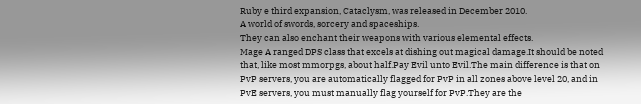Ruby e third expansion, Cataclysm, was released in December 2010.
A world of swords, sorcery and spaceships.
They can also enchant their weapons with various elemental effects.
Mage A ranged DPS class that excels at dishing out magical damage.It should be noted that, like most mmorpgs, about half.Pay Evil unto Evil.The main difference is that on PvP servers, you are automatically flagged for PvP in all zones above level 20, and in PvE servers, you must manually flag yourself for PvP.They are the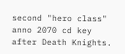second "hero class" anno 2070 cd key after Death Knights.